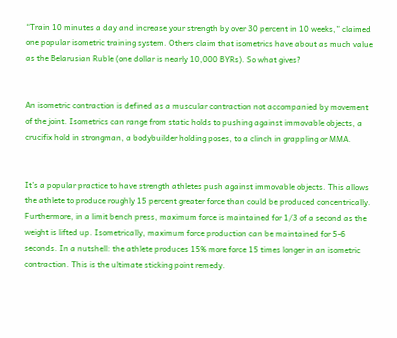“Train 10 minutes a day and increase your strength by over 30 percent in 10 weeks,” claimed one popular isometric training system. Others claim that isometrics have about as much value as the Belarusian Ruble (one dollar is nearly 10,000 BYRs). So what gives?


An isometric contraction is defined as a muscular contraction not accompanied by movement of the joint. Isometrics can range from static holds to pushing against immovable objects, a crucifix hold in strongman, a bodybuilder holding poses, to a clinch in grappling or MMA.


It’s a popular practice to have strength athletes push against immovable objects. This allows the athlete to produce roughly 15 percent greater force than could be produced concentrically. Furthermore, in a limit bench press, maximum force is maintained for 1/3 of a second as the weight is lifted up. Isometrically, maximum force production can be maintained for 5-6 seconds. In a nutshell: the athlete produces 15% more force 15 times longer in an isometric contraction. This is the ultimate sticking point remedy.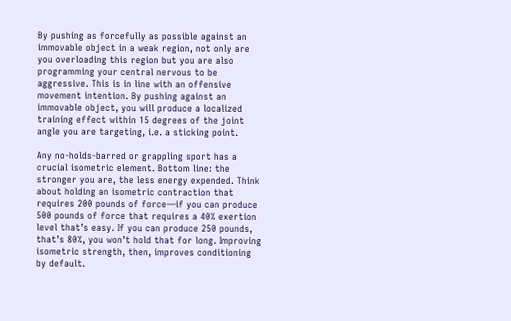By pushing as forcefully as possible against an immovable object in a weak region, not only are you overloading this region but you are also programming your central nervous to be aggressive. This is in line with an offensive movement intention. By pushing against an immovable object, you will produce a localized training effect within 15 degrees of the joint angle you are targeting, i.e. a sticking point.

Any no-holds-barred or grappling sport has a crucial isometric element. Bottom line: the stronger you are, the less energy expended. Think about holding an isometric contraction that requires 200 pounds of force—if you can produce 500 pounds of force that requires a 40% exertion level that’s easy. If you can produce 250 pounds, that’s 80%, you won’t hold that for long. Improving isometric strength, then, improves conditioning by default.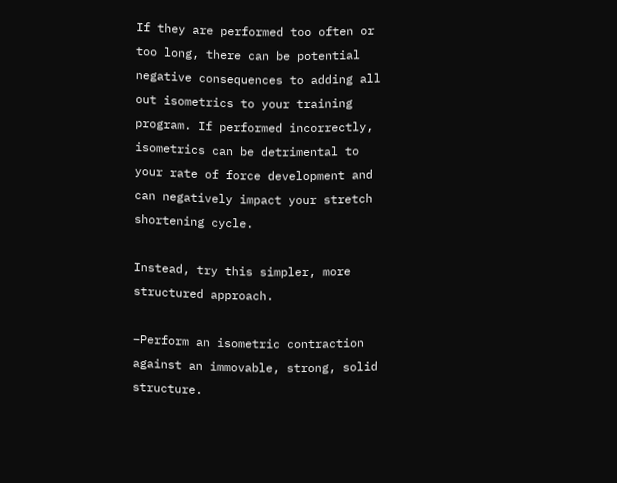If they are performed too often or too long, there can be potential negative consequences to adding all out isometrics to your training program. If performed incorrectly, isometrics can be detrimental to your rate of force development and can negatively impact your stretch shortening cycle.

Instead, try this simpler, more structured approach.

–Perform an isometric contraction against an immovable, strong, solid structure.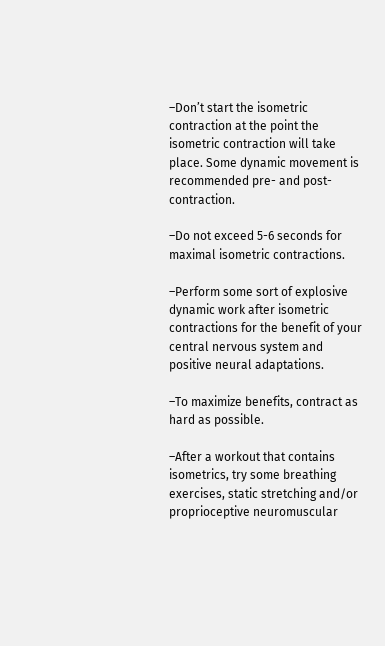–Don’t start the isometric contraction at the point the isometric contraction will take place. Some dynamic movement is recommended pre- and post-contraction.

–Do not exceed 5-6 seconds for maximal isometric contractions.

–Perform some sort of explosive dynamic work after isometric contractions for the benefit of your central nervous system and positive neural adaptations.

–To maximize benefits, contract as hard as possible.

–After a workout that contains isometrics, try some breathing exercises, static stretching and/or proprioceptive neuromuscular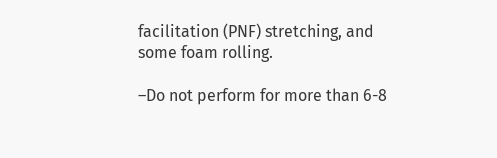facilitation (PNF) stretching, and some foam rolling.

–Do not perform for more than 6-8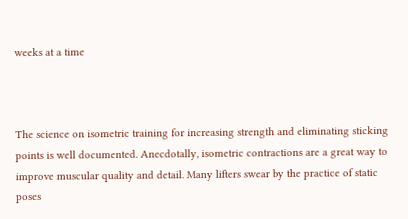weeks at a time



The science on isometric training for increasing strength and eliminating sticking points is well documented. Anecdotally, isometric contractions are a great way to improve muscular quality and detail. Many lifters swear by the practice of static poses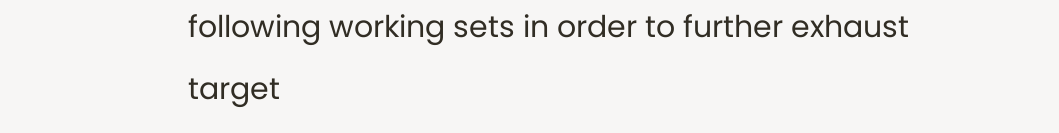following working sets in order to further exhaust target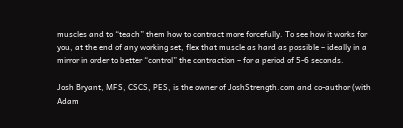muscles and to “teach” them how to contract more forcefully. To see how it works for you, at the end of any working set, flex that muscle as hard as possible – ideally in a mirror in order to better “control” the contraction – for a period of 5-6 seconds.

Josh Bryant, MFS, CSCS, PES, is the owner of JoshStrength.com and co-author (with Adam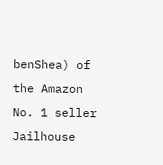benShea) of the Amazon No. 1 seller Jailhouse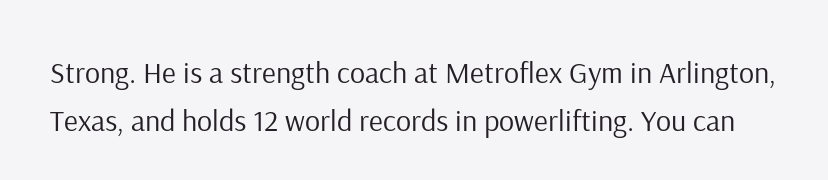Strong. He is a strength coach at Metroflex Gym in Arlington, Texas, and holds 12 world records in powerlifting. You can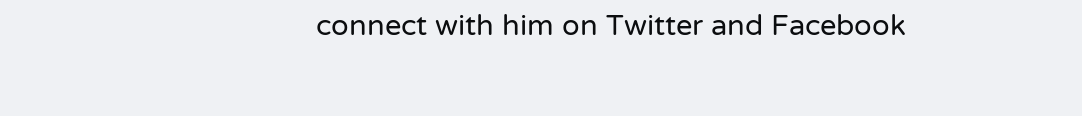connect with him on Twitter and Facebook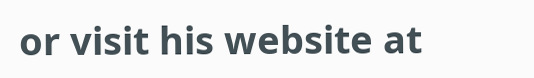or visit his website at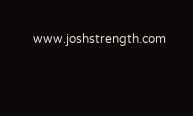www.joshstrength.com